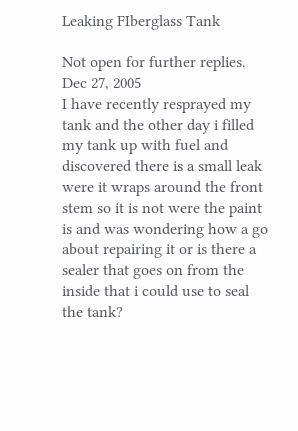Leaking FIberglass Tank

Not open for further replies.
Dec 27, 2005
I have recently resprayed my tank and the other day i filled my tank up with fuel and discovered there is a small leak were it wraps around the front stem so it is not were the paint is and was wondering how a go about repairing it or is there a sealer that goes on from the inside that i could use to seal the tank?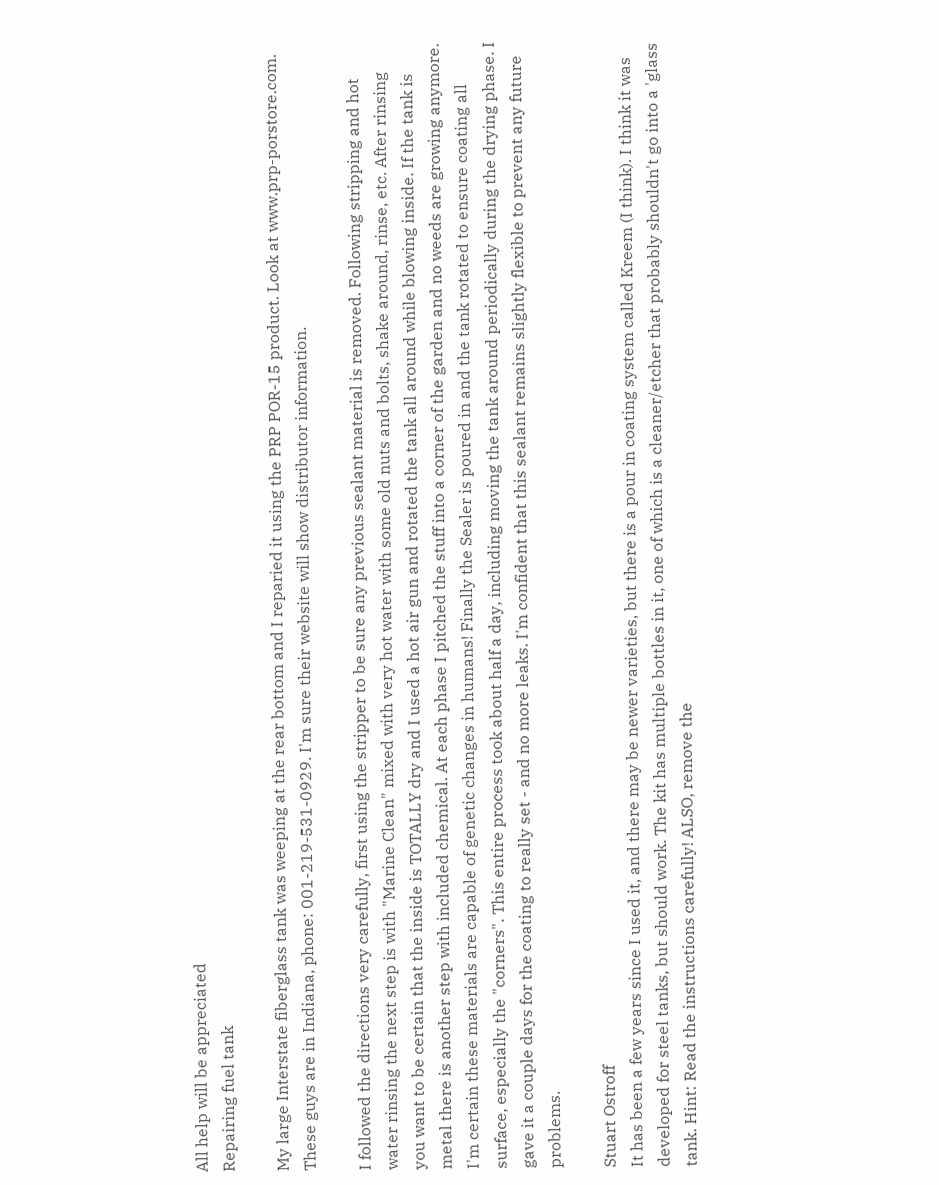All help will be appreciated
Repairing fuel tank

My large Interstate fiberglass tank was weeping at the rear bottom and I reparied it using the PRP POR-15 product. Look at www.prp-porstore.com. These guys are in Indiana, phone: 001-219-531-0929. I'm sure their website will show distributor information.

I followed the directions very carefully, first using the stripper to be sure any previous sealant material is removed. Following stripping and hot water rinsing the next step is with "Marine Clean" mixed with very hot water with some old nuts and bolts, shake around, rinse, etc. After rinsing you want to be certain that the inside is TOTALLY dry and I used a hot air gun and rotated the tank all around while blowing inside. If the tank is metal there is another step with included chemical. At each phase I pitched the stuff into a corner of the garden and no weeds are growing anymore. I'm certain these materials are capable of genetic changes in humans! Finally the Sealer is poured in and the tank rotated to ensure coating all surface, especially the "corners". This entire process took about half a day, including moving the tank around periodically during the drying phase. I gave it a couple days for the coating to really set - and no more leaks. I'm confident that this sealant remains slightly flexible to prevent any future problems.

Stuart Ostroff
It has been a few years since I used it, and there may be newer varieties, but there is a pour in coating system called Kreem (I think). I think it was developed for steel tanks, but should work. The kit has multiple bottles in it, one of which is a cleaner/etcher that probably shouldn't go into a 'glass tank. Hint: Read the instructions carefully! ALSO, remove the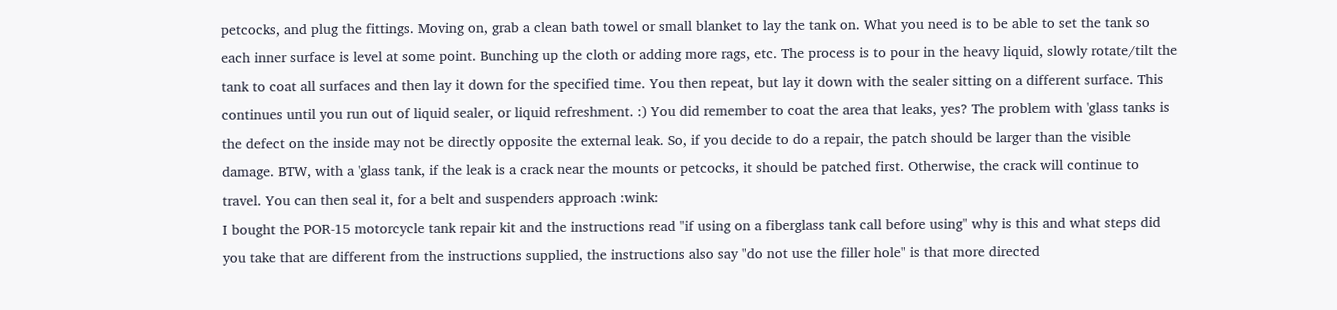petcocks, and plug the fittings. Moving on, grab a clean bath towel or small blanket to lay the tank on. What you need is to be able to set the tank so each inner surface is level at some point. Bunching up the cloth or adding more rags, etc. The process is to pour in the heavy liquid, slowly rotate/tilt the tank to coat all surfaces and then lay it down for the specified time. You then repeat, but lay it down with the sealer sitting on a different surface. This continues until you run out of liquid sealer, or liquid refreshment. :) You did remember to coat the area that leaks, yes? The problem with 'glass tanks is the defect on the inside may not be directly opposite the external leak. So, if you decide to do a repair, the patch should be larger than the visible damage. BTW, with a 'glass tank, if the leak is a crack near the mounts or petcocks, it should be patched first. Otherwise, the crack will continue to travel. You can then seal it, for a belt and suspenders approach :wink:
I bought the POR-15 motorcycle tank repair kit and the instructions read "if using on a fiberglass tank call before using" why is this and what steps did you take that are different from the instructions supplied, the instructions also say "do not use the filler hole" is that more directed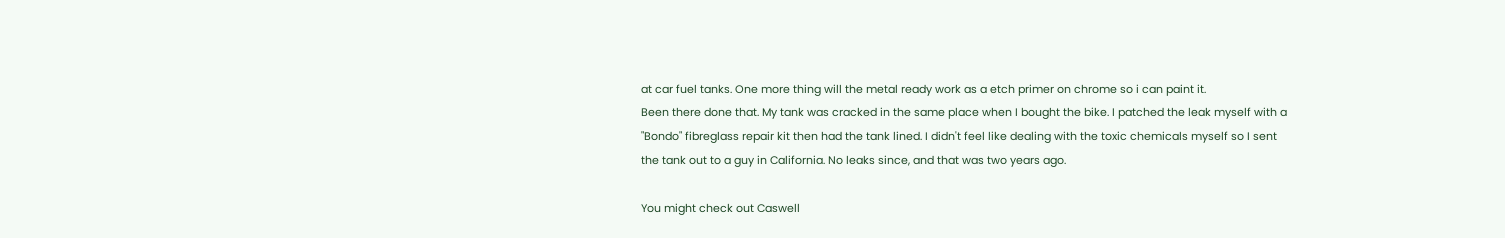at car fuel tanks. One more thing will the metal ready work as a etch primer on chrome so i can paint it.
Been there done that. My tank was cracked in the same place when I bought the bike. I patched the leak myself with a "Bondo" fibreglass repair kit then had the tank lined. I didn't feel like dealing with the toxic chemicals myself so I sent the tank out to a guy in California. No leaks since, and that was two years ago.

You might check out Caswell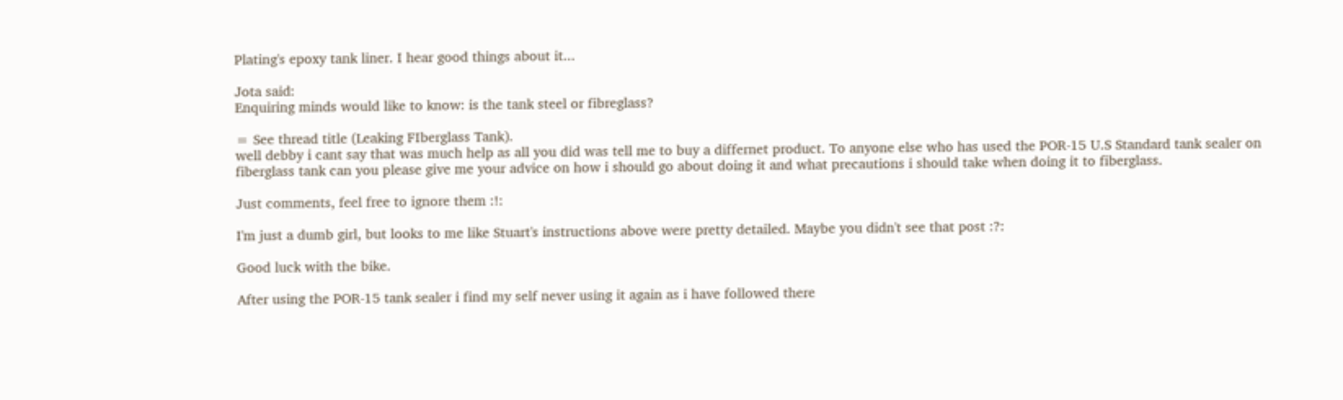Plating's epoxy tank liner. I hear good things about it...

Jota said:
Enquiring minds would like to know: is the tank steel or fibreglass?

= See thread title (Leaking FIberglass Tank).
well debby i cant say that was much help as all you did was tell me to buy a differnet product. To anyone else who has used the POR-15 U.S Standard tank sealer on fiberglass tank can you please give me your advice on how i should go about doing it and what precautions i should take when doing it to fiberglass.

Just comments, feel free to ignore them :!:

I'm just a dumb girl, but looks to me like Stuart's instructions above were pretty detailed. Maybe you didn't see that post :?:

Good luck with the bike.

After using the POR-15 tank sealer i find my self never using it again as i have followed there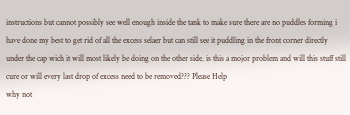instructions but cannot possibly see well enough inside the tank to make sure there are no puddles forming i have done my best to get rid of all the excess selaer but can still see it puddling in the front corner directly under the cap wich it will most likely be doing on the other side. is this a mojor problem and will this stuff still cure or will every last drop of excess need to be removed??? Please Help
why not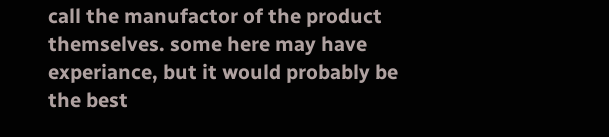call the manufactor of the product themselves. some here may have experiance, but it would probably be the best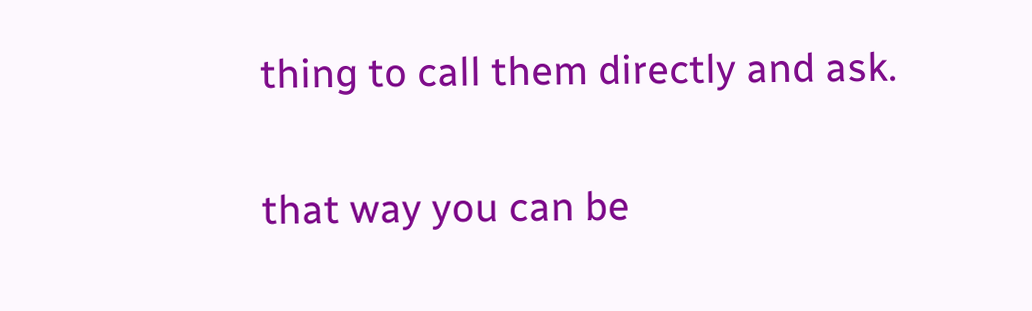thing to call them directly and ask.

that way you can be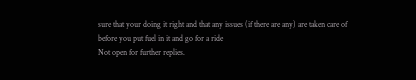sure that your doing it right and that any issues (if there are any) are taken care of before you put fuel in it and go for a ride
Not open for further replies.